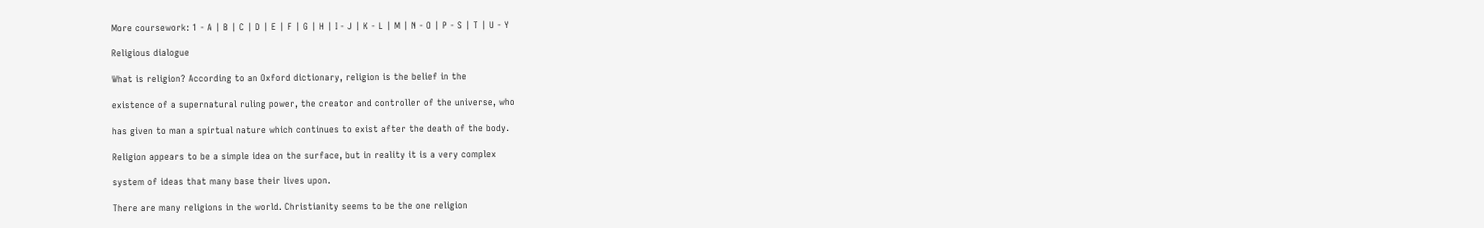More coursework: 1 - A | B | C | D | E | F | G | H | I - J | K - L | M | N - O | P - S | T | U - Y

Religious dialogue

What is religion? According to an Oxford dictionary, religion is the belief in the

existence of a supernatural ruling power, the creator and controller of the universe, who

has given to man a spirtual nature which continues to exist after the death of the body.

Religion appears to be a simple idea on the surface, but in reality it is a very complex

system of ideas that many base their lives upon.

There are many religions in the world. Christianity seems to be the one religion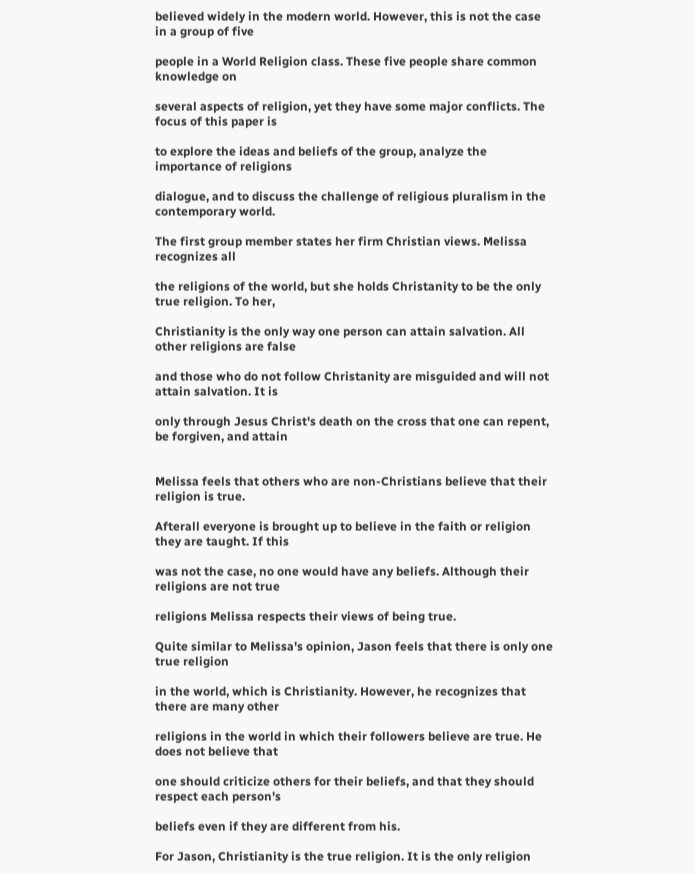believed widely in the modern world. However, this is not the case in a group of five

people in a World Religion class. These five people share common knowledge on

several aspects of religion, yet they have some major conflicts. The focus of this paper is

to explore the ideas and beliefs of the group, analyze the importance of religions

dialogue, and to discuss the challenge of religious pluralism in the contemporary world.

The first group member states her firm Christian views. Melissa recognizes all

the religions of the world, but she holds Christanity to be the only true religion. To her,

Christianity is the only way one person can attain salvation. All other religions are false

and those who do not follow Christanity are misguided and will not attain salvation. It is

only through Jesus Christ's death on the cross that one can repent, be forgiven, and attain


Melissa feels that others who are non-Christians believe that their religion is true.

Afterall everyone is brought up to believe in the faith or religion they are taught. If this

was not the case, no one would have any beliefs. Although their religions are not true

religions Melissa respects their views of being true.

Quite similar to Melissa's opinion, Jason feels that there is only one true religion

in the world, which is Christianity. However, he recognizes that there are many other

religions in the world in which their followers believe are true. He does not believe that

one should criticize others for their beliefs, and that they should respect each person's

beliefs even if they are different from his.

For Jason, Christianity is the true religion. It is the only religion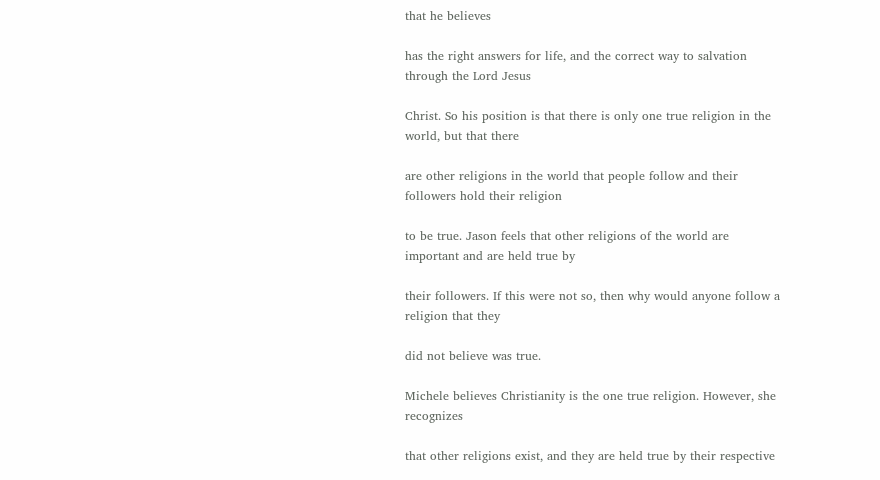that he believes

has the right answers for life, and the correct way to salvation through the Lord Jesus

Christ. So his position is that there is only one true religion in the world, but that there

are other religions in the world that people follow and their followers hold their religion

to be true. Jason feels that other religions of the world are important and are held true by

their followers. If this were not so, then why would anyone follow a religion that they

did not believe was true.

Michele believes Christianity is the one true religion. However, she recognizes

that other religions exist, and they are held true by their respective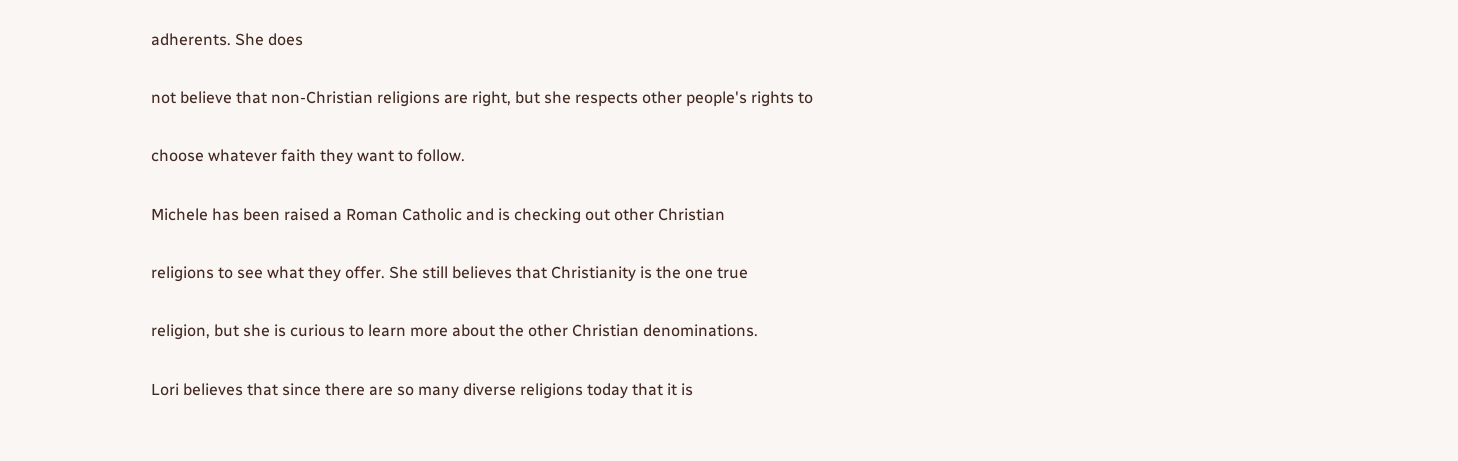adherents. She does

not believe that non-Christian religions are right, but she respects other people's rights to

choose whatever faith they want to follow.

Michele has been raised a Roman Catholic and is checking out other Christian

religions to see what they offer. She still believes that Christianity is the one true

religion, but she is curious to learn more about the other Christian denominations.

Lori believes that since there are so many diverse religions today that it is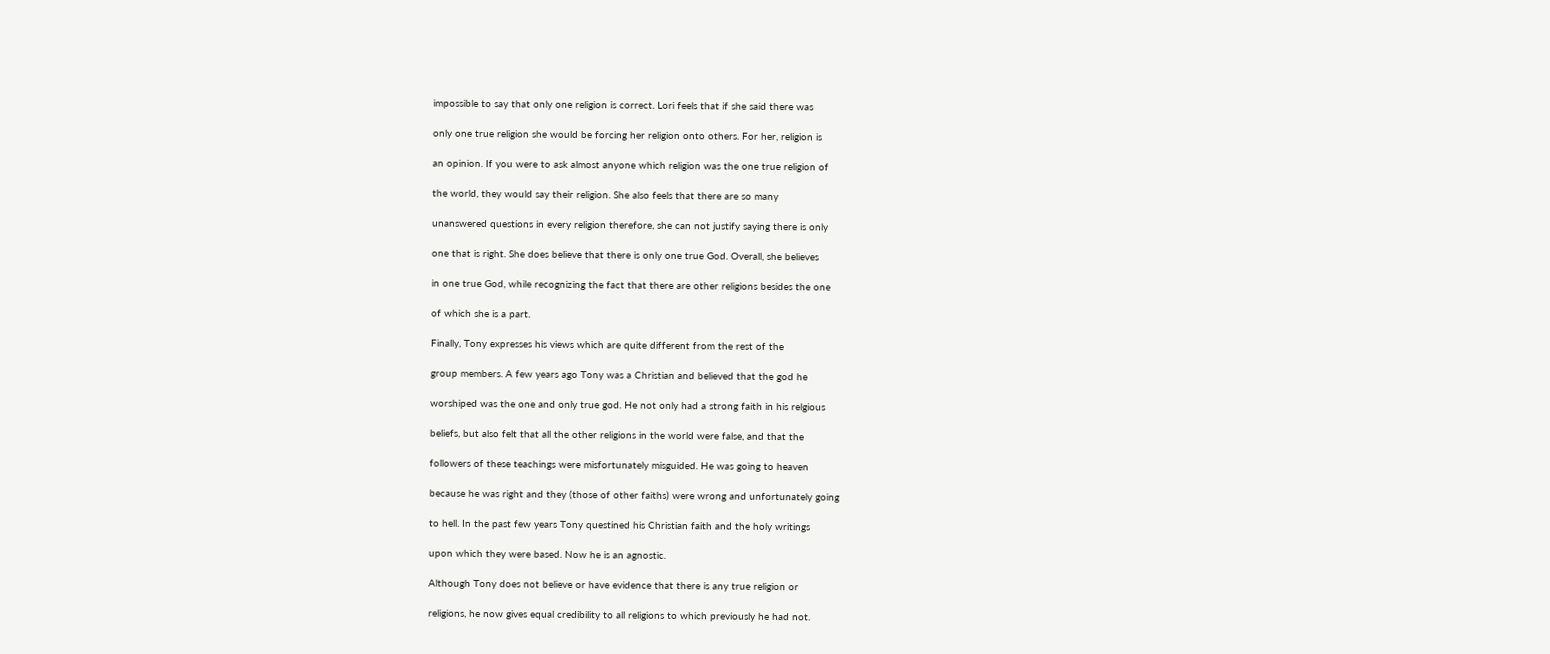impossible to say that only one religion is correct. Lori feels that if she said there was

only one true religion she would be forcing her religion onto others. For her, religion is

an opinion. If you were to ask almost anyone which religion was the one true religion of

the world, they would say their religion. She also feels that there are so many

unanswered questions in every religion therefore, she can not justify saying there is only

one that is right. She does believe that there is only one true God. Overall, she believes

in one true God, while recognizing the fact that there are other religions besides the one

of which she is a part.

Finally, Tony expresses his views which are quite different from the rest of the

group members. A few years ago Tony was a Christian and believed that the god he

worshiped was the one and only true god. He not only had a strong faith in his relgious

beliefs, but also felt that all the other religions in the world were false, and that the

followers of these teachings were misfortunately misguided. He was going to heaven

because he was right and they (those of other faiths) were wrong and unfortunately going

to hell. In the past few years Tony questined his Christian faith and the holy writings

upon which they were based. Now he is an agnostic.

Although Tony does not believe or have evidence that there is any true religion or

religions, he now gives equal credibility to all religions to which previously he had not.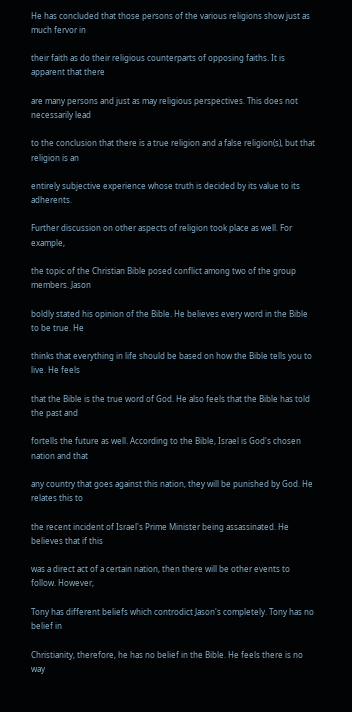He has concluded that those persons of the various religions show just as much fervor in

their faith as do their religious counterparts of opposing faiths. It is apparent that there

are many persons and just as may religious perspectives. This does not necessarily lead

to the conclusion that there is a true religion and a false religion(s), but that religion is an

entirely subjective experience whose truth is decided by its value to its adherents.

Further discussion on other aspects of religion took place as well. For example,

the topic of the Christian Bible posed conflict among two of the group members. Jason

boldly stated his opinion of the Bible. He believes every word in the Bible to be true. He

thinks that everything in life should be based on how the Bible tells you to live. He feels

that the Bible is the true word of God. He also feels that the Bible has told the past and

fortells the future as well. According to the Bible, Israel is God's chosen nation and that

any country that goes against this nation, they will be punished by God. He relates this to

the recent incident of Israel's Prime Minister being assassinated. He believes that if this

was a direct act of a certain nation, then there will be other events to follow. However,

Tony has different beliefs which controdict Jason's completely. Tony has no belief in

Christianity, therefore, he has no belief in the Bible. He feels there is no way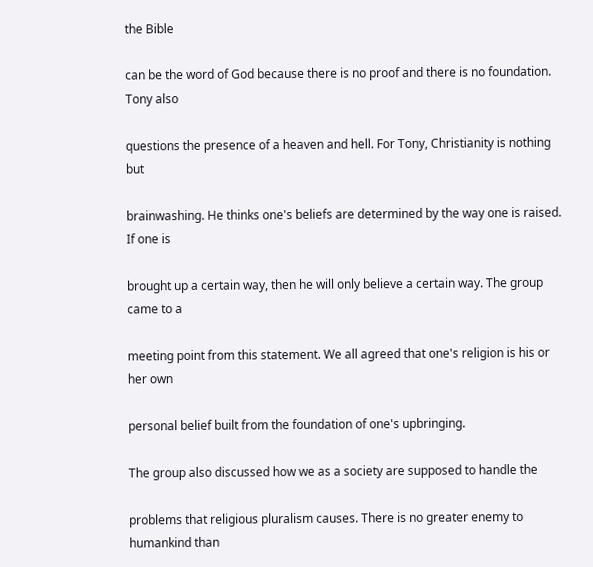the Bible

can be the word of God because there is no proof and there is no foundation. Tony also

questions the presence of a heaven and hell. For Tony, Christianity is nothing but

brainwashing. He thinks one's beliefs are determined by the way one is raised. If one is

brought up a certain way, then he will only believe a certain way. The group came to a

meeting point from this statement. We all agreed that one's religion is his or her own

personal belief built from the foundation of one's upbringing.

The group also discussed how we as a society are supposed to handle the

problems that religious pluralism causes. There is no greater enemy to humankind than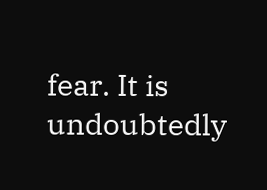fear. It is undoubtedly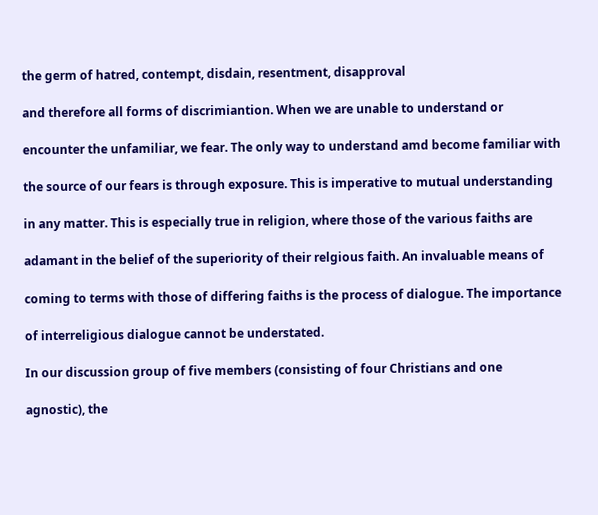the germ of hatred, contempt, disdain, resentment, disapproval

and therefore all forms of discrimiantion. When we are unable to understand or

encounter the unfamiliar, we fear. The only way to understand amd become familiar with

the source of our fears is through exposure. This is imperative to mutual understanding

in any matter. This is especially true in religion, where those of the various faiths are

adamant in the belief of the superiority of their relgious faith. An invaluable means of

coming to terms with those of differing faiths is the process of dialogue. The importance

of interreligious dialogue cannot be understated.

In our discussion group of five members (consisting of four Christians and one

agnostic), the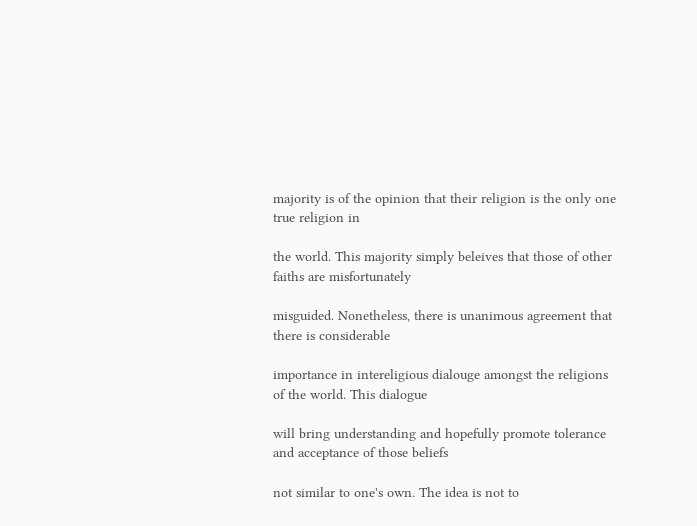majority is of the opinion that their religion is the only one true religion in

the world. This majority simply beleives that those of other faiths are misfortunately

misguided. Nonetheless, there is unanimous agreement that there is considerable

importance in intereligious dialouge amongst the religions of the world. This dialogue

will bring understanding and hopefully promote tolerance and acceptance of those beliefs

not similar to one's own. The idea is not to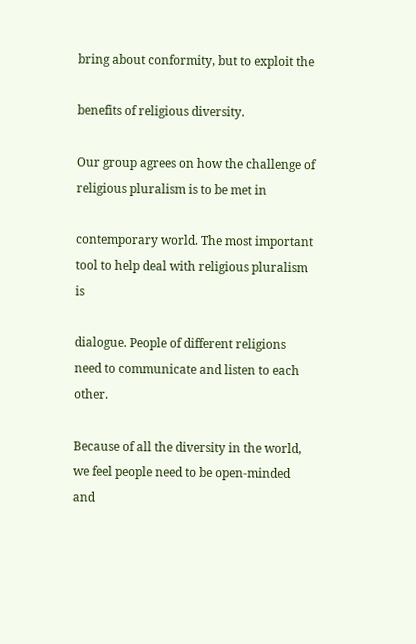bring about conformity, but to exploit the

benefits of religious diversity.

Our group agrees on how the challenge of religious pluralism is to be met in

contemporary world. The most important tool to help deal with religious pluralism is

dialogue. People of different religions need to communicate and listen to each other.

Because of all the diversity in the world, we feel people need to be open-minded and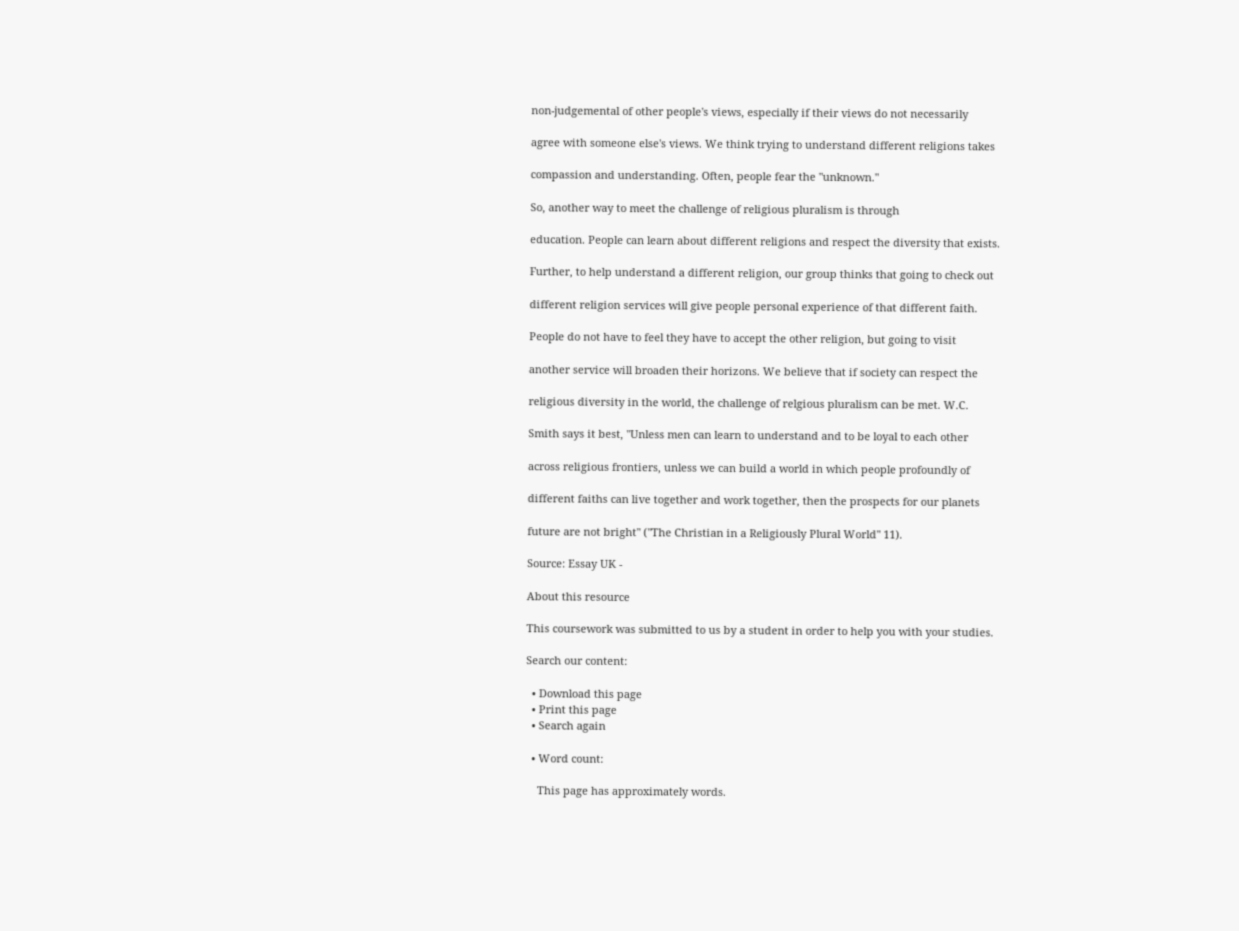non-judgemental of other people's views, especially if their views do not necessarily

agree with someone else's views. We think trying to understand different religions takes

compassion and understanding. Often, people fear the "unknown."

So, another way to meet the challenge of religious pluralism is through

education. People can learn about different religions and respect the diversity that exists.

Further, to help understand a different religion, our group thinks that going to check out

different religion services will give people personal experience of that different faith.

People do not have to feel they have to accept the other religion, but going to visit

another service will broaden their horizons. We believe that if society can respect the

religious diversity in the world, the challenge of relgious pluralism can be met. W.C.

Smith says it best, "Unless men can learn to understand and to be loyal to each other

across religious frontiers, unless we can build a world in which people profoundly of

different faiths can live together and work together, then the prospects for our planets

future are not bright" ("The Christian in a Religiously Plural World" 11).

Source: Essay UK -

About this resource

This coursework was submitted to us by a student in order to help you with your studies.

Search our content:

  • Download this page
  • Print this page
  • Search again

  • Word count:

    This page has approximately words.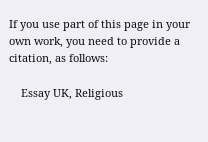If you use part of this page in your own work, you need to provide a citation, as follows:

    Essay UK, Religious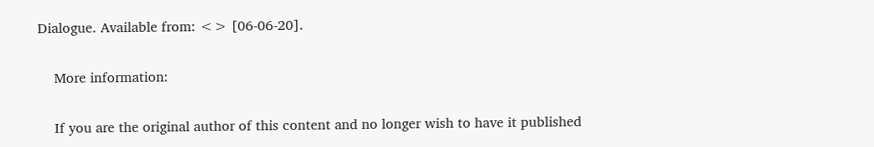Dialogue. Available from: <> [06-06-20].

    More information:

    If you are the original author of this content and no longer wish to have it published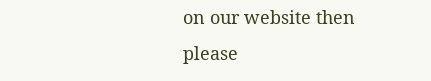on our website then please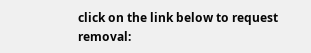click on the link below to request removal: